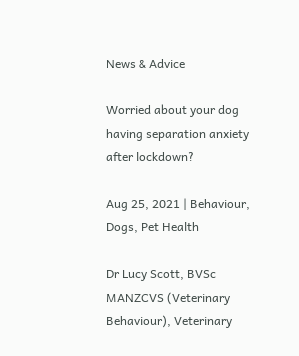News & Advice

Worried about your dog having separation anxiety after lockdown?

Aug 25, 2021 | Behaviour, Dogs, Pet Health

Dr Lucy Scott, BVSc MANZCVS (Veterinary Behaviour), Veterinary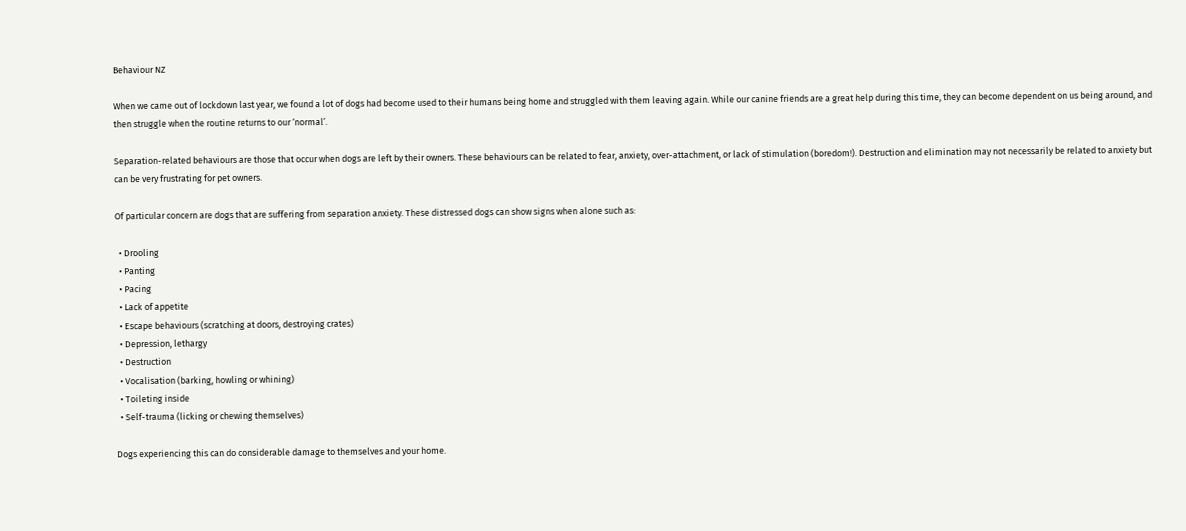Behaviour NZ

When we came out of lockdown last year, we found a lot of dogs had become used to their humans being home and struggled with them leaving again. While our canine friends are a great help during this time, they can become dependent on us being around, and then struggle when the routine returns to our ‘normal’.

Separation-related behaviours are those that occur when dogs are left by their owners. These behaviours can be related to fear, anxiety, over-attachment, or lack of stimulation (boredom!). Destruction and elimination may not necessarily be related to anxiety but can be very frustrating for pet owners.

Of particular concern are dogs that are suffering from separation anxiety. These distressed dogs can show signs when alone such as:

  • Drooling
  • Panting
  • Pacing
  • Lack of appetite
  • Escape behaviours (scratching at doors, destroying crates)
  • Depression, lethargy
  • Destruction
  • Vocalisation (barking, howling or whining)
  • Toileting inside
  • Self-trauma (licking or chewing themselves)

Dogs experiencing this can do considerable damage to themselves and your home.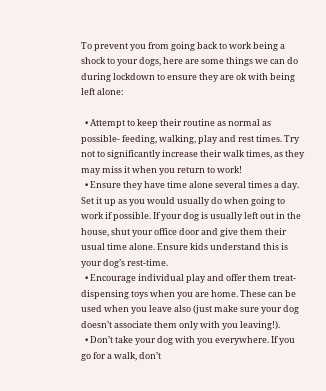To prevent you from going back to work being a shock to your dogs, here are some things we can do during lockdown to ensure they are ok with being left alone:

  • Attempt to keep their routine as normal as possible- feeding, walking, play and rest times. Try not to significantly increase their walk times, as they may miss it when you return to work!
  • Ensure they have time alone several times a day. Set it up as you would usually do when going to work if possible. If your dog is usually left out in the house, shut your office door and give them their usual time alone. Ensure kids understand this is your dog’s rest-time.
  • Encourage individual play and offer them treat-dispensing toys when you are home. These can be used when you leave also (just make sure your dog doesn’t associate them only with you leaving!).
  • Don’t take your dog with you everywhere. If you go for a walk, don’t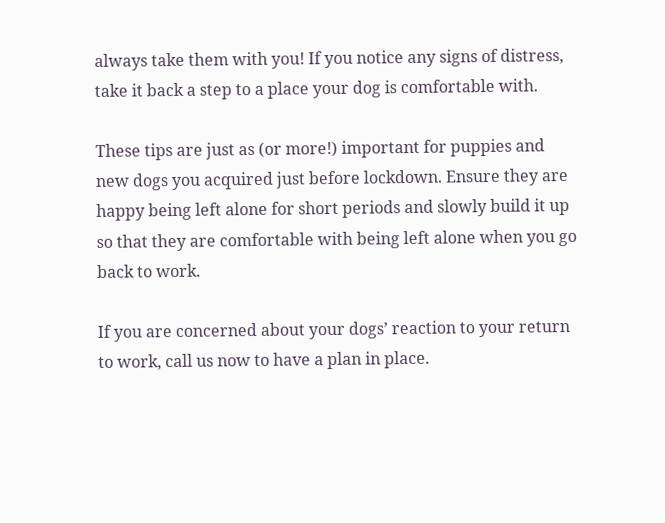always take them with you! If you notice any signs of distress, take it back a step to a place your dog is comfortable with.

These tips are just as (or more!) important for puppies and new dogs you acquired just before lockdown. Ensure they are happy being left alone for short periods and slowly build it up so that they are comfortable with being left alone when you go back to work.

If you are concerned about your dogs’ reaction to your return to work, call us now to have a plan in place.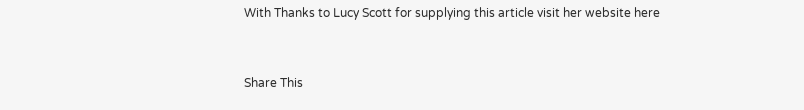With Thanks to Lucy Scott for supplying this article visit her website here


Share This